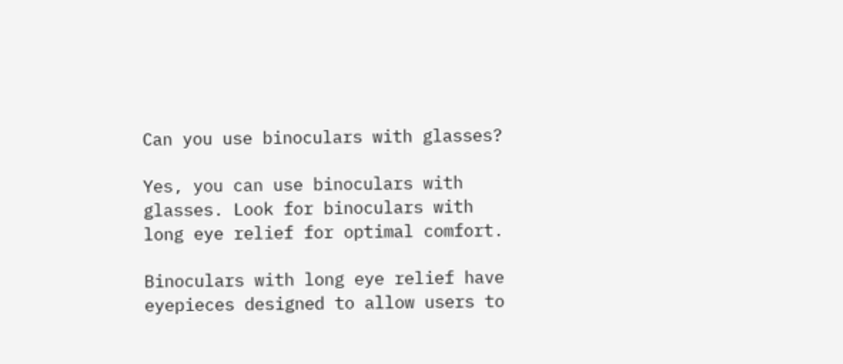Can you use binoculars with glasses?

Yes, you can use binoculars with glasses. Look for binoculars with long eye relief for optimal comfort.

Binoculars with long eye relief have eyepieces designed to allow users to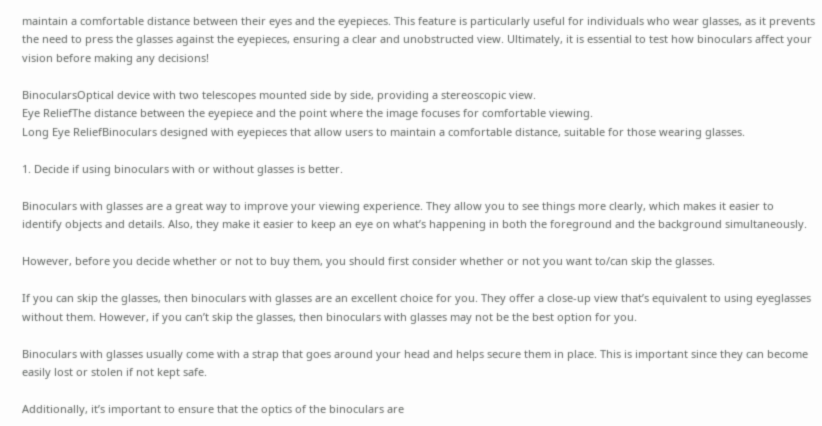maintain a comfortable distance between their eyes and the eyepieces. This feature is particularly useful for individuals who wear glasses, as it prevents the need to press the glasses against the eyepieces, ensuring a clear and unobstructed view. Ultimately, it is essential to test how binoculars affect your vision before making any decisions!

BinocularsOptical device with two telescopes mounted side by side, providing a stereoscopic view.
Eye ReliefThe distance between the eyepiece and the point where the image focuses for comfortable viewing.
Long Eye ReliefBinoculars designed with eyepieces that allow users to maintain a comfortable distance, suitable for those wearing glasses.

1. Decide if using binoculars with or without glasses is better.

Binoculars with glasses are a great way to improve your viewing experience. They allow you to see things more clearly, which makes it easier to identify objects and details. Also, they make it easier to keep an eye on what’s happening in both the foreground and the background simultaneously.

However, before you decide whether or not to buy them, you should first consider whether or not you want to/can skip the glasses.

If you can skip the glasses, then binoculars with glasses are an excellent choice for you. They offer a close-up view that’s equivalent to using eyeglasses without them. However, if you can’t skip the glasses, then binoculars with glasses may not be the best option for you.

Binoculars with glasses usually come with a strap that goes around your head and helps secure them in place. This is important since they can become easily lost or stolen if not kept safe.

Additionally, it’s important to ensure that the optics of the binoculars are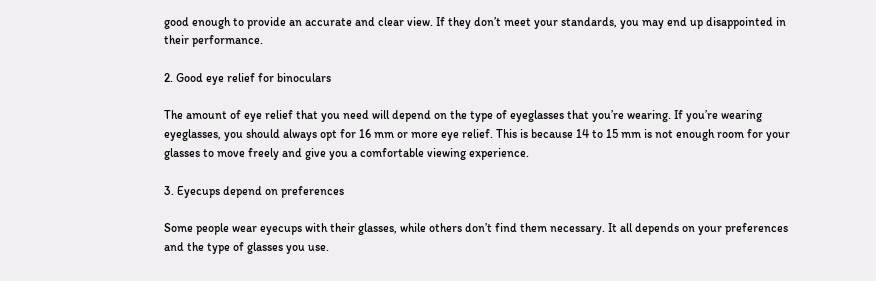good enough to provide an accurate and clear view. If they don’t meet your standards, you may end up disappointed in their performance.

2. Good eye relief for binoculars

The amount of eye relief that you need will depend on the type of eyeglasses that you’re wearing. If you’re wearing eyeglasses, you should always opt for 16 mm or more eye relief. This is because 14 to 15 mm is not enough room for your glasses to move freely and give you a comfortable viewing experience.

3. Eyecups depend on preferences

Some people wear eyecups with their glasses, while others don’t find them necessary. It all depends on your preferences and the type of glasses you use.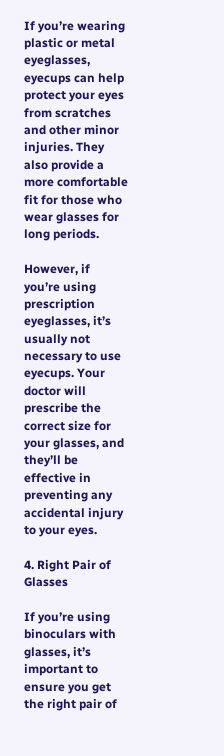If you’re wearing plastic or metal eyeglasses, eyecups can help protect your eyes from scratches and other minor injuries. They also provide a more comfortable fit for those who wear glasses for long periods.

However, if you’re using prescription eyeglasses, it’s usually not necessary to use eyecups. Your doctor will prescribe the correct size for your glasses, and they’ll be effective in preventing any accidental injury to your eyes.

4. Right Pair of Glasses

If you’re using binoculars with glasses, it’s important to ensure you get the right pair of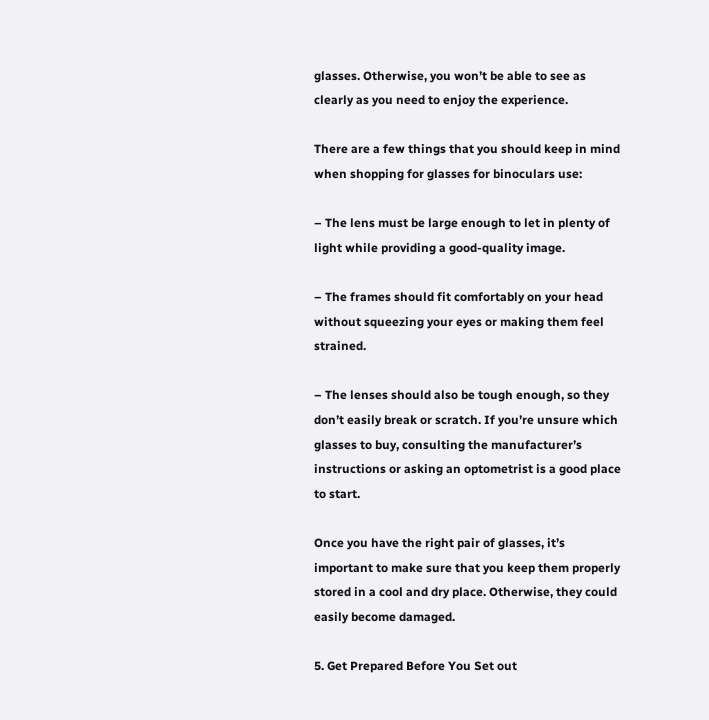glasses. Otherwise, you won’t be able to see as clearly as you need to enjoy the experience.

There are a few things that you should keep in mind when shopping for glasses for binoculars use:

– The lens must be large enough to let in plenty of light while providing a good-quality image.

– The frames should fit comfortably on your head without squeezing your eyes or making them feel strained.

– The lenses should also be tough enough, so they don’t easily break or scratch. If you’re unsure which glasses to buy, consulting the manufacturer’s instructions or asking an optometrist is a good place to start.

Once you have the right pair of glasses, it’s important to make sure that you keep them properly stored in a cool and dry place. Otherwise, they could easily become damaged.

5. Get Prepared Before You Set out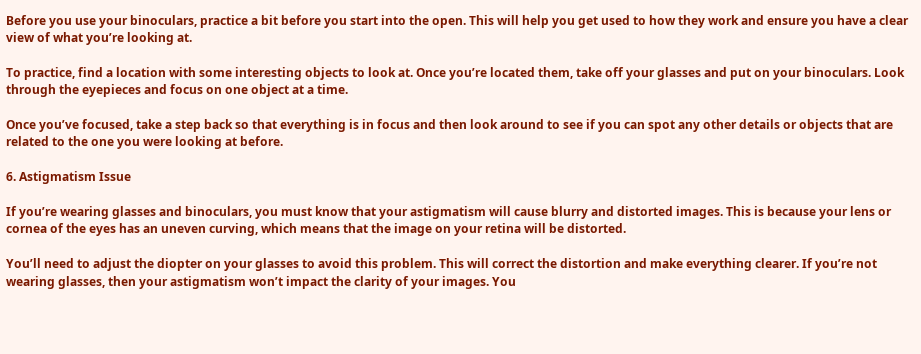Before you use your binoculars, practice a bit before you start into the open. This will help you get used to how they work and ensure you have a clear view of what you’re looking at.

To practice, find a location with some interesting objects to look at. Once you’re located them, take off your glasses and put on your binoculars. Look through the eyepieces and focus on one object at a time.

Once you’ve focused, take a step back so that everything is in focus and then look around to see if you can spot any other details or objects that are related to the one you were looking at before.

6. Astigmatism Issue

If you’re wearing glasses and binoculars, you must know that your astigmatism will cause blurry and distorted images. This is because your lens or cornea of the eyes has an uneven curving, which means that the image on your retina will be distorted.

You’ll need to adjust the diopter on your glasses to avoid this problem. This will correct the distortion and make everything clearer. If you’re not wearing glasses, then your astigmatism won’t impact the clarity of your images. You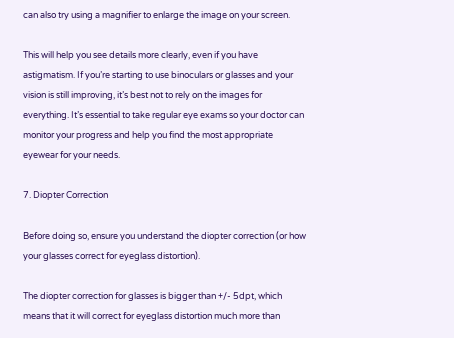can also try using a magnifier to enlarge the image on your screen.

This will help you see details more clearly, even if you have astigmatism. If you’re starting to use binoculars or glasses and your vision is still improving, it’s best not to rely on the images for everything. It’s essential to take regular eye exams so your doctor can monitor your progress and help you find the most appropriate eyewear for your needs.

7. Diopter Correction

Before doing so, ensure you understand the diopter correction (or how your glasses correct for eyeglass distortion).

The diopter correction for glasses is bigger than +/- 5dpt, which means that it will correct for eyeglass distortion much more than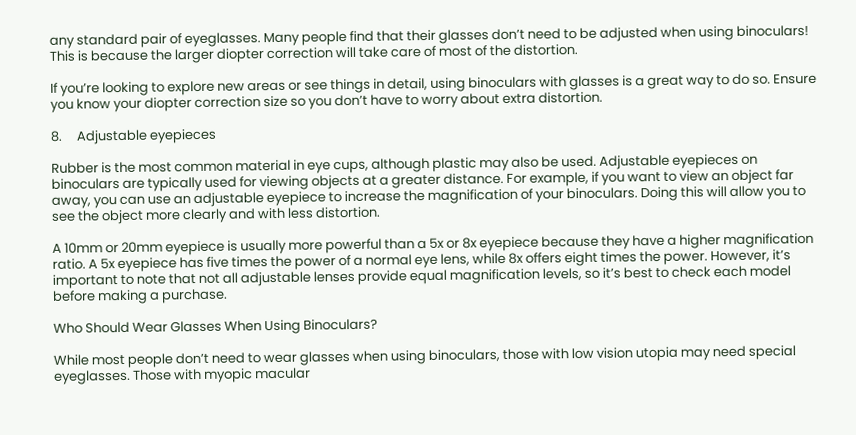any standard pair of eyeglasses. Many people find that their glasses don’t need to be adjusted when using binoculars! This is because the larger diopter correction will take care of most of the distortion.

If you’re looking to explore new areas or see things in detail, using binoculars with glasses is a great way to do so. Ensure you know your diopter correction size so you don’t have to worry about extra distortion.

8.     Adjustable eyepieces

Rubber is the most common material in eye cups, although plastic may also be used. Adjustable eyepieces on binoculars are typically used for viewing objects at a greater distance. For example, if you want to view an object far away, you can use an adjustable eyepiece to increase the magnification of your binoculars. Doing this will allow you to see the object more clearly and with less distortion.

A 10mm or 20mm eyepiece is usually more powerful than a 5x or 8x eyepiece because they have a higher magnification ratio. A 5x eyepiece has five times the power of a normal eye lens, while 8x offers eight times the power. However, it’s important to note that not all adjustable lenses provide equal magnification levels, so it’s best to check each model before making a purchase.

Who Should Wear Glasses When Using Binoculars?

While most people don’t need to wear glasses when using binoculars, those with low vision utopia may need special eyeglasses. Those with myopic macular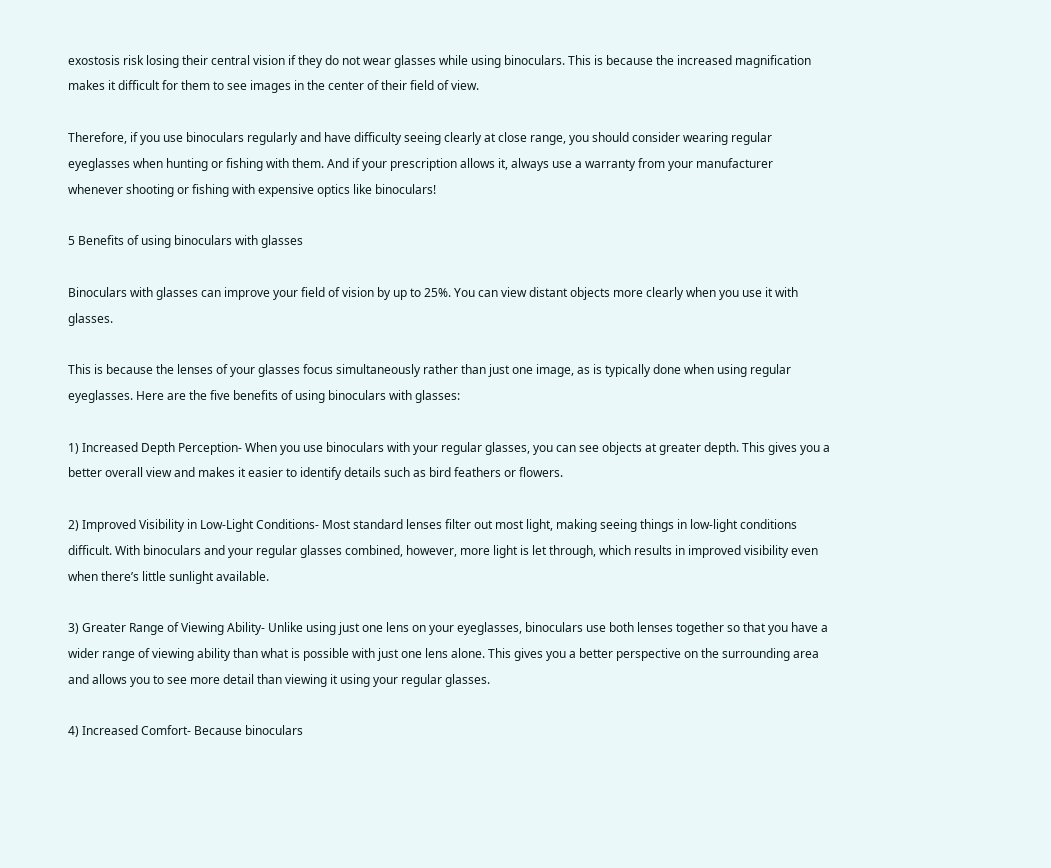exostosis risk losing their central vision if they do not wear glasses while using binoculars. This is because the increased magnification makes it difficult for them to see images in the center of their field of view.

Therefore, if you use binoculars regularly and have difficulty seeing clearly at close range, you should consider wearing regular eyeglasses when hunting or fishing with them. And if your prescription allows it, always use a warranty from your manufacturer whenever shooting or fishing with expensive optics like binoculars!

5 Benefits of using binoculars with glasses

Binoculars with glasses can improve your field of vision by up to 25%. You can view distant objects more clearly when you use it with glasses.

This is because the lenses of your glasses focus simultaneously rather than just one image, as is typically done when using regular eyeglasses. Here are the five benefits of using binoculars with glasses:

1) Increased Depth Perception- When you use binoculars with your regular glasses, you can see objects at greater depth. This gives you a better overall view and makes it easier to identify details such as bird feathers or flowers.

2) Improved Visibility in Low-Light Conditions- Most standard lenses filter out most light, making seeing things in low-light conditions difficult. With binoculars and your regular glasses combined, however, more light is let through, which results in improved visibility even when there’s little sunlight available.

3) Greater Range of Viewing Ability- Unlike using just one lens on your eyeglasses, binoculars use both lenses together so that you have a wider range of viewing ability than what is possible with just one lens alone. This gives you a better perspective on the surrounding area and allows you to see more detail than viewing it using your regular glasses.

4) Increased Comfort- Because binoculars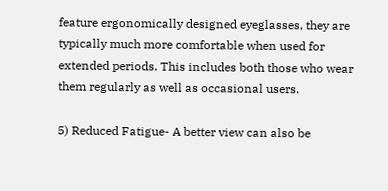feature ergonomically designed eyeglasses, they are typically much more comfortable when used for extended periods. This includes both those who wear them regularly as well as occasional users.

5) Reduced Fatigue- A better view can also be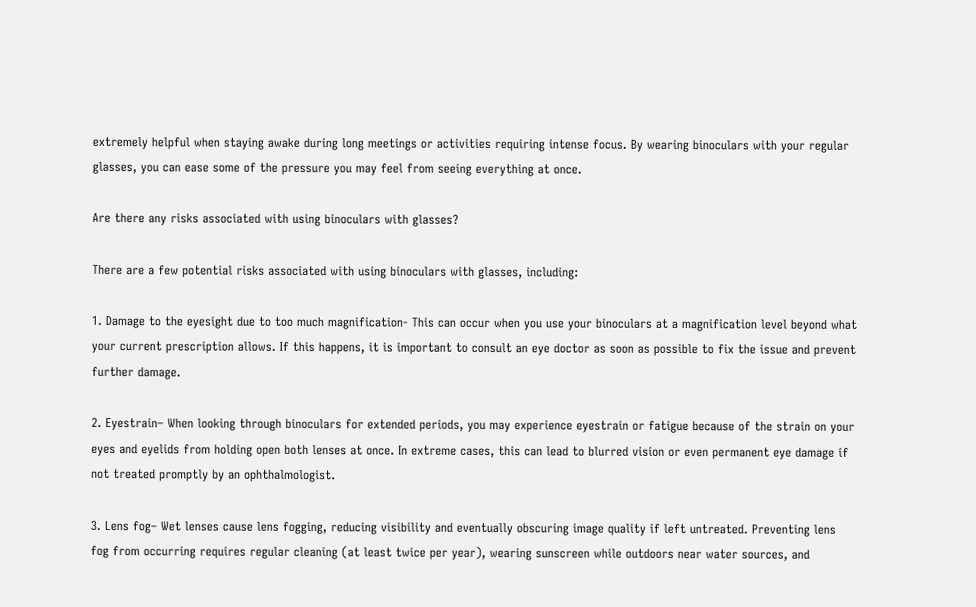extremely helpful when staying awake during long meetings or activities requiring intense focus. By wearing binoculars with your regular glasses, you can ease some of the pressure you may feel from seeing everything at once.

Are there any risks associated with using binoculars with glasses?

There are a few potential risks associated with using binoculars with glasses, including:

1. Damage to the eyesight due to too much magnification- This can occur when you use your binoculars at a magnification level beyond what your current prescription allows. If this happens, it is important to consult an eye doctor as soon as possible to fix the issue and prevent further damage.

2. Eyestrain– When looking through binoculars for extended periods, you may experience eyestrain or fatigue because of the strain on your eyes and eyelids from holding open both lenses at once. In extreme cases, this can lead to blurred vision or even permanent eye damage if not treated promptly by an ophthalmologist.

3. Lens fog– Wet lenses cause lens fogging, reducing visibility and eventually obscuring image quality if left untreated. Preventing lens fog from occurring requires regular cleaning (at least twice per year), wearing sunscreen while outdoors near water sources, and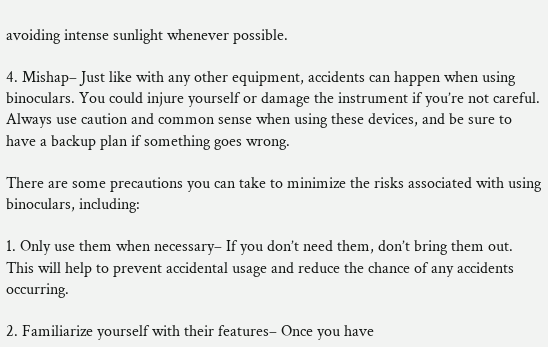avoiding intense sunlight whenever possible.

4. Mishap– Just like with any other equipment, accidents can happen when using binoculars. You could injure yourself or damage the instrument if you’re not careful. Always use caution and common sense when using these devices, and be sure to have a backup plan if something goes wrong.

There are some precautions you can take to minimize the risks associated with using binoculars, including:

1. Only use them when necessary– If you don’t need them, don’t bring them out. This will help to prevent accidental usage and reduce the chance of any accidents occurring.

2. Familiarize yourself with their features– Once you have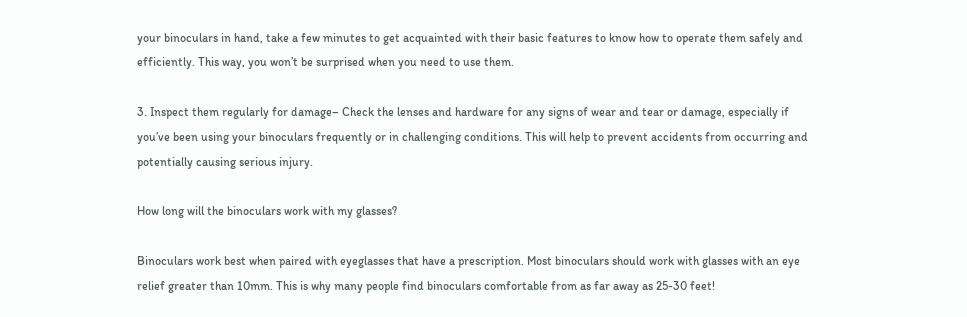your binoculars in hand, take a few minutes to get acquainted with their basic features to know how to operate them safely and efficiently. This way, you won’t be surprised when you need to use them.

3. Inspect them regularly for damage– Check the lenses and hardware for any signs of wear and tear or damage, especially if you’ve been using your binoculars frequently or in challenging conditions. This will help to prevent accidents from occurring and potentially causing serious injury.

How long will the binoculars work with my glasses?

Binoculars work best when paired with eyeglasses that have a prescription. Most binoculars should work with glasses with an eye relief greater than 10mm. This is why many people find binoculars comfortable from as far away as 25-30 feet!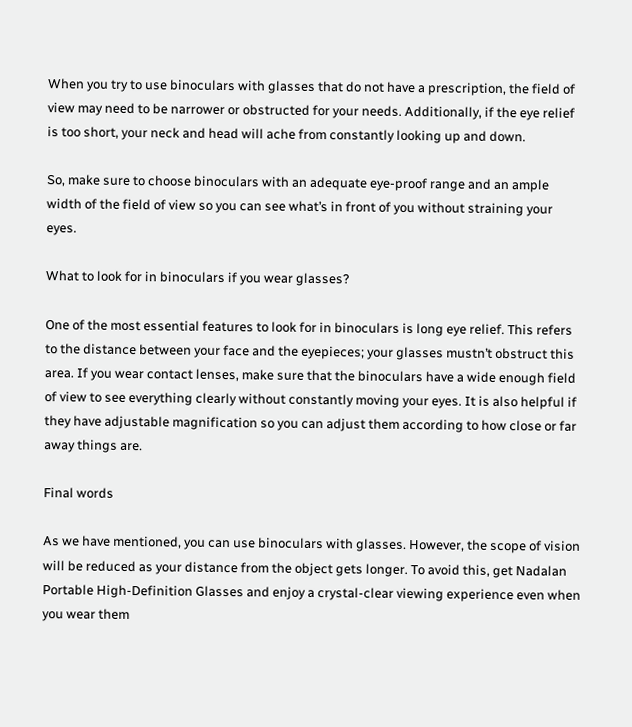When you try to use binoculars with glasses that do not have a prescription, the field of view may need to be narrower or obstructed for your needs. Additionally, if the eye relief is too short, your neck and head will ache from constantly looking up and down.

So, make sure to choose binoculars with an adequate eye-proof range and an ample width of the field of view so you can see what’s in front of you without straining your eyes.

What to look for in binoculars if you wear glasses?

One of the most essential features to look for in binoculars is long eye relief. This refers to the distance between your face and the eyepieces; your glasses mustn’t obstruct this area. If you wear contact lenses, make sure that the binoculars have a wide enough field of view to see everything clearly without constantly moving your eyes. It is also helpful if they have adjustable magnification so you can adjust them according to how close or far away things are.

Final words

As we have mentioned, you can use binoculars with glasses. However, the scope of vision will be reduced as your distance from the object gets longer. To avoid this, get Nadalan Portable High-Definition Glasses and enjoy a crystal-clear viewing experience even when you wear them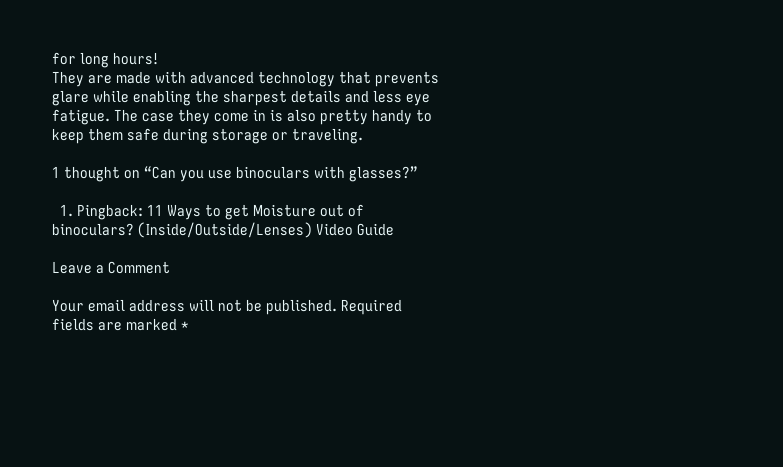for long hours!
They are made with advanced technology that prevents glare while enabling the sharpest details and less eye fatigue. The case they come in is also pretty handy to keep them safe during storage or traveling.

1 thought on “Can you use binoculars with glasses?”

  1. Pingback: 11 Ways to get Moisture out of binoculars? (Inside/Outside/Lenses) Video Guide

Leave a Comment

Your email address will not be published. Required fields are marked *